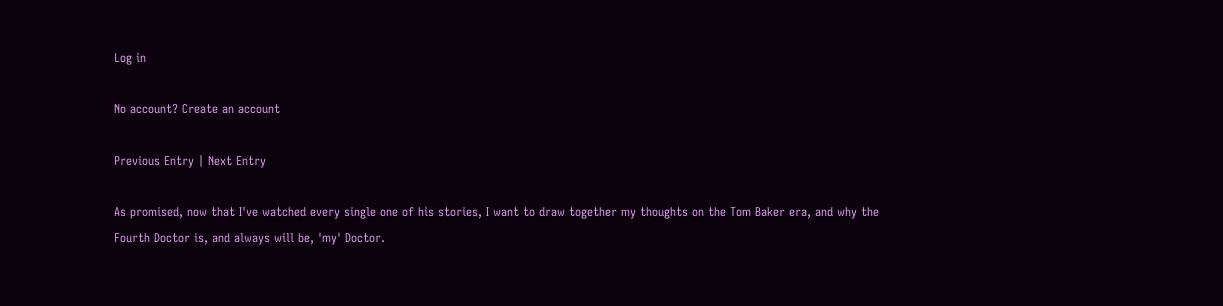Log in

No account? Create an account

Previous Entry | Next Entry

As promised, now that I've watched every single one of his stories, I want to draw together my thoughts on the Tom Baker era, and why the Fourth Doctor is, and always will be, 'my' Doctor.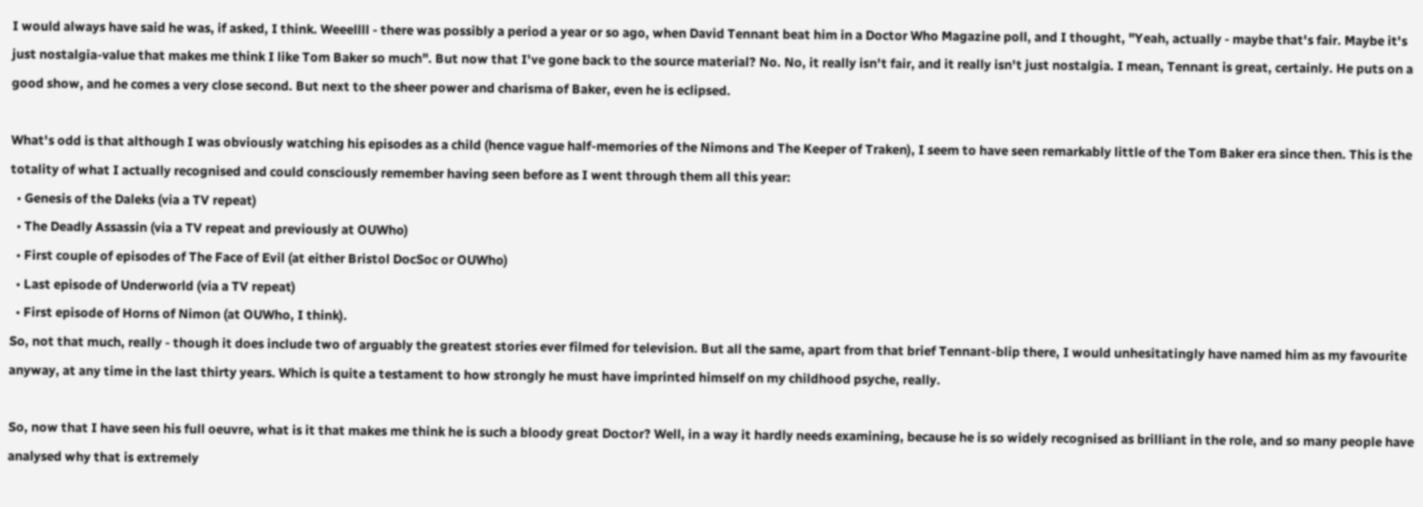I would always have said he was, if asked, I think. Weeellll - there was possibly a period a year or so ago, when David Tennant beat him in a Doctor Who Magazine poll, and I thought, "Yeah, actually - maybe that's fair. Maybe it's just nostalgia-value that makes me think I like Tom Baker so much". But now that I've gone back to the source material? No. No, it really isn't fair, and it really isn't just nostalgia. I mean, Tennant is great, certainly. He puts on a good show, and he comes a very close second. But next to the sheer power and charisma of Baker, even he is eclipsed.

What's odd is that although I was obviously watching his episodes as a child (hence vague half-memories of the Nimons and The Keeper of Traken), I seem to have seen remarkably little of the Tom Baker era since then. This is the totality of what I actually recognised and could consciously remember having seen before as I went through them all this year:
  • Genesis of the Daleks (via a TV repeat)
  • The Deadly Assassin (via a TV repeat and previously at OUWho)
  • First couple of episodes of The Face of Evil (at either Bristol DocSoc or OUWho)
  • Last episode of Underworld (via a TV repeat)
  • First episode of Horns of Nimon (at OUWho, I think).
So, not that much, really - though it does include two of arguably the greatest stories ever filmed for television. But all the same, apart from that brief Tennant-blip there, I would unhesitatingly have named him as my favourite anyway, at any time in the last thirty years. Which is quite a testament to how strongly he must have imprinted himself on my childhood psyche, really.

So, now that I have seen his full oeuvre, what is it that makes me think he is such a bloody great Doctor? Well, in a way it hardly needs examining, because he is so widely recognised as brilliant in the role, and so many people have analysed why that is extremely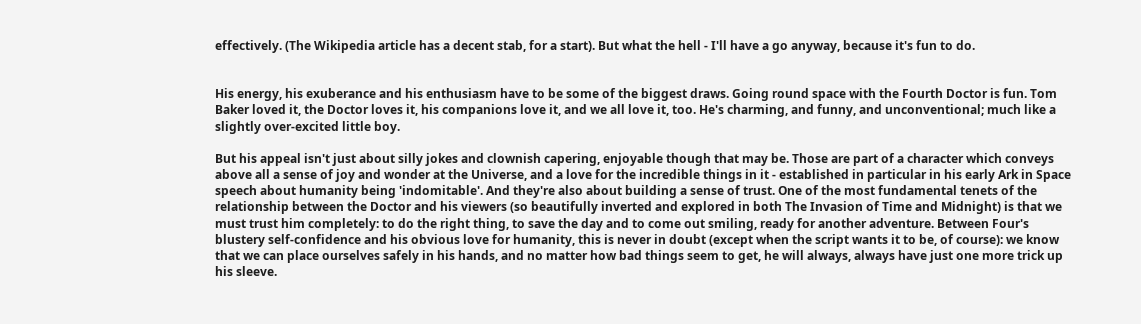effectively. (The Wikipedia article has a decent stab, for a start). But what the hell - I'll have a go anyway, because it's fun to do.


His energy, his exuberance and his enthusiasm have to be some of the biggest draws. Going round space with the Fourth Doctor is fun. Tom Baker loved it, the Doctor loves it, his companions love it, and we all love it, too. He's charming, and funny, and unconventional; much like a slightly over-excited little boy.

But his appeal isn't just about silly jokes and clownish capering, enjoyable though that may be. Those are part of a character which conveys above all a sense of joy and wonder at the Universe, and a love for the incredible things in it - established in particular in his early Ark in Space speech about humanity being 'indomitable'. And they're also about building a sense of trust. One of the most fundamental tenets of the relationship between the Doctor and his viewers (so beautifully inverted and explored in both The Invasion of Time and Midnight) is that we must trust him completely: to do the right thing, to save the day and to come out smiling, ready for another adventure. Between Four's blustery self-confidence and his obvious love for humanity, this is never in doubt (except when the script wants it to be, of course): we know that we can place ourselves safely in his hands, and no matter how bad things seem to get, he will always, always have just one more trick up his sleeve.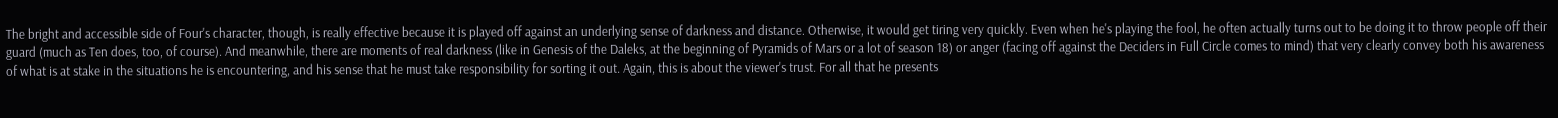The bright and accessible side of Four's character, though, is really effective because it is played off against an underlying sense of darkness and distance. Otherwise, it would get tiring very quickly. Even when he's playing the fool, he often actually turns out to be doing it to throw people off their guard (much as Ten does, too, of course). And meanwhile, there are moments of real darkness (like in Genesis of the Daleks, at the beginning of Pyramids of Mars or a lot of season 18) or anger (facing off against the Deciders in Full Circle comes to mind) that very clearly convey both his awareness of what is at stake in the situations he is encountering, and his sense that he must take responsibility for sorting it out. Again, this is about the viewer's trust. For all that he presents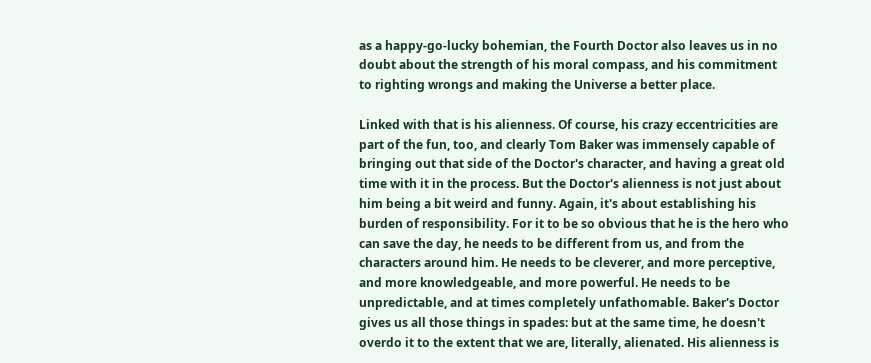as a happy-go-lucky bohemian, the Fourth Doctor also leaves us in no doubt about the strength of his moral compass, and his commitment to righting wrongs and making the Universe a better place.

Linked with that is his alienness. Of course, his crazy eccentricities are part of the fun, too, and clearly Tom Baker was immensely capable of bringing out that side of the Doctor's character, and having a great old time with it in the process. But the Doctor's alienness is not just about him being a bit weird and funny. Again, it's about establishing his burden of responsibility. For it to be so obvious that he is the hero who can save the day, he needs to be different from us, and from the characters around him. He needs to be cleverer, and more perceptive, and more knowledgeable, and more powerful. He needs to be unpredictable, and at times completely unfathomable. Baker's Doctor gives us all those things in spades: but at the same time, he doesn't overdo it to the extent that we are, literally, alienated. His alienness is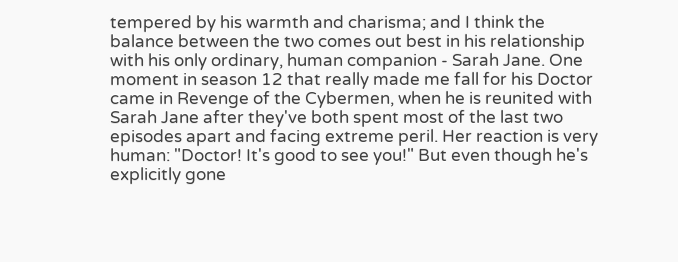tempered by his warmth and charisma; and I think the balance between the two comes out best in his relationship with his only ordinary, human companion - Sarah Jane. One moment in season 12 that really made me fall for his Doctor came in Revenge of the Cybermen, when he is reunited with Sarah Jane after they've both spent most of the last two episodes apart and facing extreme peril. Her reaction is very human: "Doctor! It's good to see you!" But even though he's explicitly gone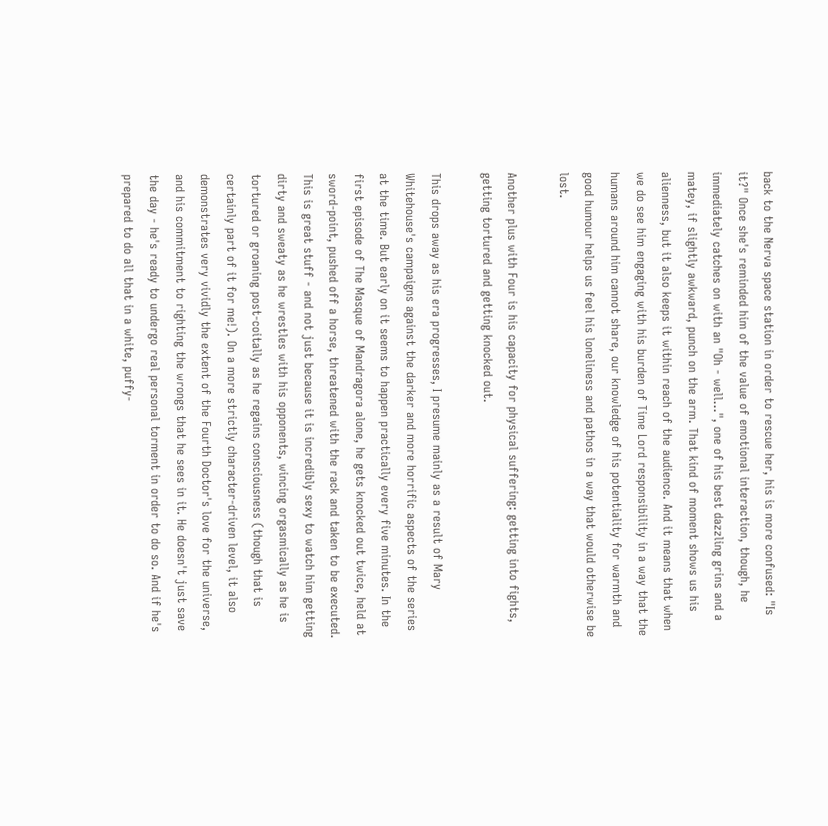back to the Nerva space station in order to rescue her, his is more confused: "Is it?" Once she's reminded him of the value of emotional interaction, though, he immediately catches on with an "Oh - well...", one of his best dazzling grins and a matey, if slightly awkward, punch on the arm. That kind of moment shows us his alienness, but it also keeps it within reach of the audience. And it means that when we do see him engaging with his burden of Time Lord responsibility in a way that the humans around him cannot share, our knowledge of his potentiality for warmth and good humour helps us feel his loneliness and pathos in a way that would otherwise be lost.

Another plus with Four is his capacity for physical suffering: getting into fights, getting tortured and getting knocked out.

This drops away as his era progresses, I presume mainly as a result of Mary Whitehouse's campaigns against the darker and more horrific aspects of the series at the time. But early on it seems to happen practically every five minutes. In the first episode of The Masque of Mandragora alone, he gets knocked out twice, held at sword-point, pushed off a horse, threatened with the rack and taken to be executed. This is great stuff - and not just because it is incredibly sexy to watch him getting dirty and sweaty as he wrestles with his opponents, wincing orgasmically as he is tortured or groaning post-coitally as he regains consciousness (though that is certainly part of it for me!). On a more strictly character-driven level, it also demonstrates very vividly the extent of the Fourth Doctor's love for the universe, and his commitment to righting the wrongs that he sees in it. He doesn't just save the day - he's ready to undergo real personal torment in order to do so. And if he's prepared to do all that in a white, puffy-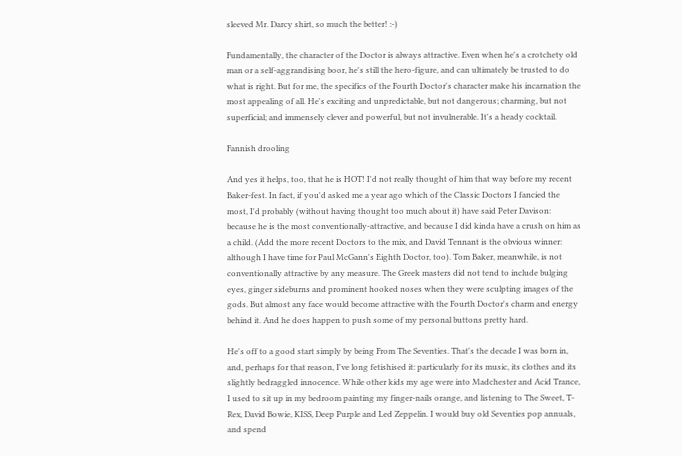sleeved Mr. Darcy shirt, so much the better! :-)

Fundamentally, the character of the Doctor is always attractive. Even when he's a crotchety old man or a self-aggrandising boor, he's still the hero-figure, and can ultimately be trusted to do what is right. But for me, the specifics of the Fourth Doctor's character make his incarnation the most appealing of all. He's exciting and unpredictable, but not dangerous; charming, but not superficial; and immensely clever and powerful, but not invulnerable. It's a heady cocktail.

Fannish drooling

And yes it helps, too, that he is HOT! I'd not really thought of him that way before my recent Baker-fest. In fact, if you'd asked me a year ago which of the Classic Doctors I fancied the most, I'd probably (without having thought too much about it) have said Peter Davison: because he is the most conventionally-attractive, and because I did kinda have a crush on him as a child. (Add the more recent Doctors to the mix, and David Tennant is the obvious winner: although I have time for Paul McGann's Eighth Doctor, too). Tom Baker, meanwhile, is not conventionally attractive by any measure. The Greek masters did not tend to include bulging eyes, ginger sideburns and prominent hooked noses when they were sculpting images of the gods. But almost any face would become attractive with the Fourth Doctor's charm and energy behind it. And he does happen to push some of my personal buttons pretty hard.

He's off to a good start simply by being From The Seventies. That's the decade I was born in, and, perhaps for that reason, I've long fetishised it: particularly for its music, its clothes and its slightly bedraggled innocence. While other kids my age were into Madchester and Acid Trance, I used to sit up in my bedroom painting my finger-nails orange, and listening to The Sweet, T-Rex, David Bowie, KISS, Deep Purple and Led Zeppelin. I would buy old Seventies pop annuals, and spend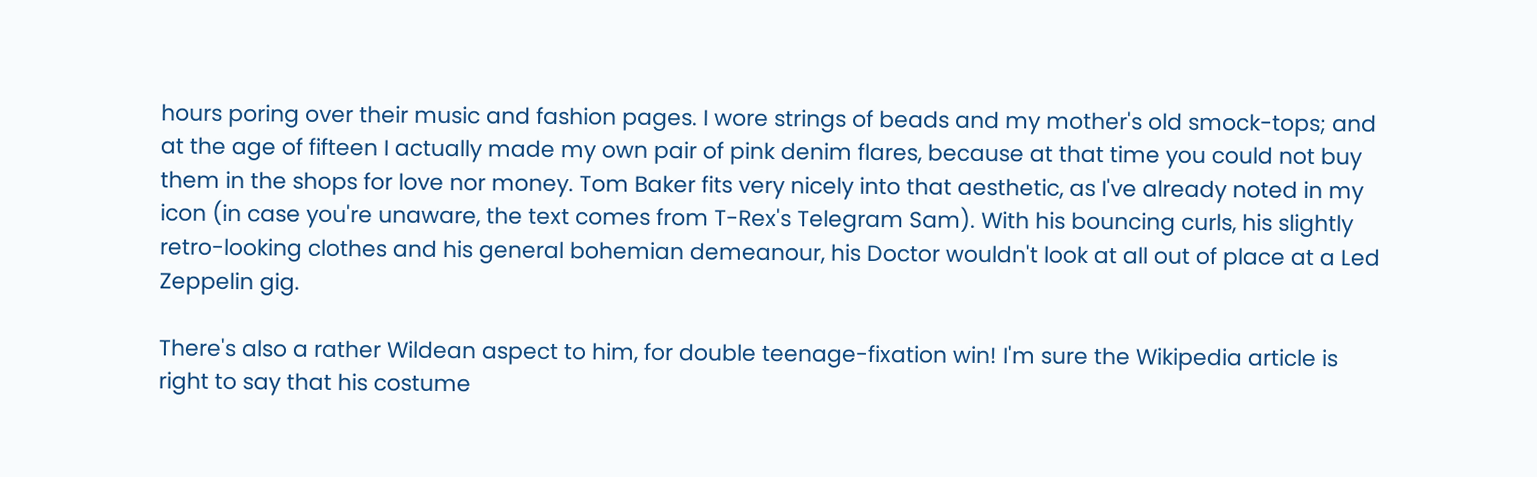hours poring over their music and fashion pages. I wore strings of beads and my mother's old smock-tops; and at the age of fifteen I actually made my own pair of pink denim flares, because at that time you could not buy them in the shops for love nor money. Tom Baker fits very nicely into that aesthetic, as I've already noted in my icon (in case you're unaware, the text comes from T-Rex's Telegram Sam). With his bouncing curls, his slightly retro-looking clothes and his general bohemian demeanour, his Doctor wouldn't look at all out of place at a Led Zeppelin gig.

There's also a rather Wildean aspect to him, for double teenage-fixation win! I'm sure the Wikipedia article is right to say that his costume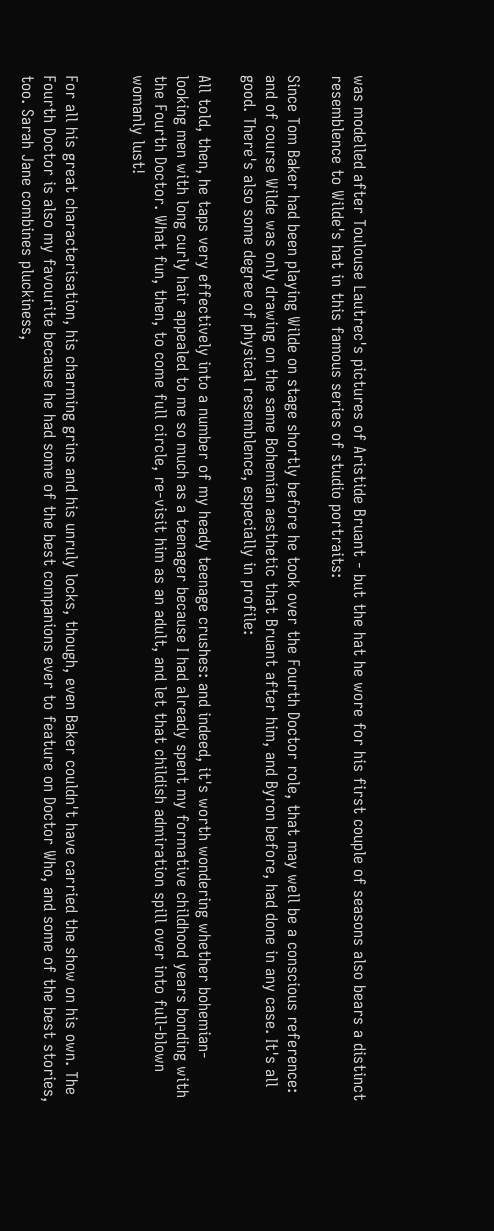was modelled after Toulouse Lautrec's pictures of Aristide Bruant - but the hat he wore for his first couple of seasons also bears a distinct resemblence to Wilde's hat in this famous series of studio portraits:

Since Tom Baker had been playing Wilde on stage shortly before he took over the Fourth Doctor role, that may well be a conscious reference: and of course Wilde was only drawing on the same Bohemian aesthetic that Bruant after him, and Byron before, had done in any case. It's all good. There's also some degree of physical resemblence, especially in profile:

All told, then, he taps very effectively into a number of my heady teenage crushes: and indeed, it's worth wondering whether bohemian-looking men with long curly hair appealed to me so much as a teenager because I had already spent my formative childhood years bonding with the Fourth Doctor. What fun, then, to come full circle, re-visit him as an adult, and let that childish admiration spill over into full-blown womanly lust!


For all his great characterisation, his charming grins and his unruly locks, though, even Baker couldn't have carried the show on his own. The Fourth Doctor is also my favourite because he had some of the best companions ever to feature on Doctor Who, and some of the best stories, too. Sarah Jane combines pluckiness,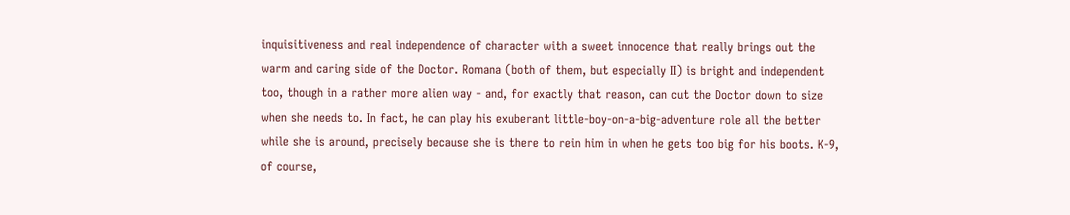inquisitiveness and real independence of character with a sweet innocence that really brings out the warm and caring side of the Doctor. Romana (both of them, but especially II) is bright and independent too, though in a rather more alien way - and, for exactly that reason, can cut the Doctor down to size when she needs to. In fact, he can play his exuberant little-boy-on-a-big-adventure role all the better while she is around, precisely because she is there to rein him in when he gets too big for his boots. K-9, of course,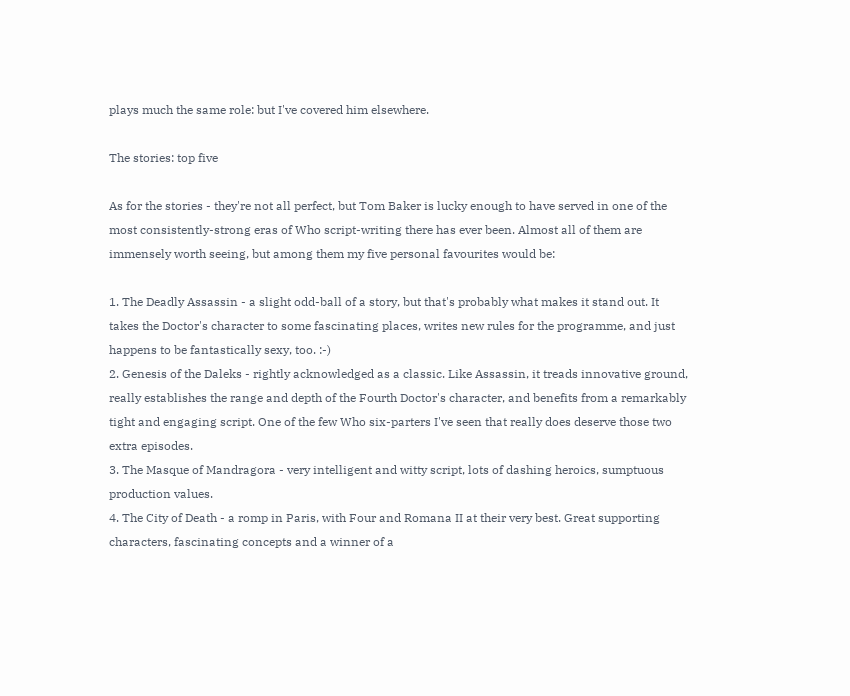plays much the same role: but I've covered him elsewhere.

The stories: top five

As for the stories - they're not all perfect, but Tom Baker is lucky enough to have served in one of the most consistently-strong eras of Who script-writing there has ever been. Almost all of them are immensely worth seeing, but among them my five personal favourites would be:

1. The Deadly Assassin - a slight odd-ball of a story, but that's probably what makes it stand out. It takes the Doctor's character to some fascinating places, writes new rules for the programme, and just happens to be fantastically sexy, too. :-)
2. Genesis of the Daleks - rightly acknowledged as a classic. Like Assassin, it treads innovative ground, really establishes the range and depth of the Fourth Doctor's character, and benefits from a remarkably tight and engaging script. One of the few Who six-parters I've seen that really does deserve those two extra episodes.
3. The Masque of Mandragora - very intelligent and witty script, lots of dashing heroics, sumptuous production values.
4. The City of Death - a romp in Paris, with Four and Romana II at their very best. Great supporting characters, fascinating concepts and a winner of a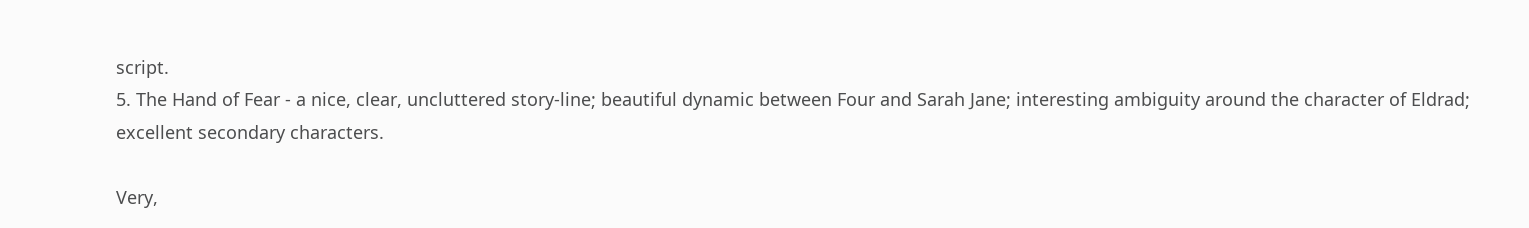script.
5. The Hand of Fear - a nice, clear, uncluttered story-line; beautiful dynamic between Four and Sarah Jane; interesting ambiguity around the character of Eldrad; excellent secondary characters.

Very,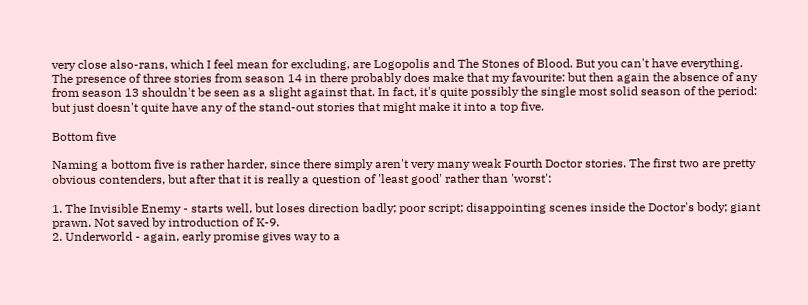very close also-rans, which I feel mean for excluding, are Logopolis and The Stones of Blood. But you can't have everything. The presence of three stories from season 14 in there probably does make that my favourite: but then again the absence of any from season 13 shouldn't be seen as a slight against that. In fact, it's quite possibly the single most solid season of the period: but just doesn't quite have any of the stand-out stories that might make it into a top five.

Bottom five

Naming a bottom five is rather harder, since there simply aren't very many weak Fourth Doctor stories. The first two are pretty obvious contenders, but after that it is really a question of 'least good' rather than 'worst':

1. The Invisible Enemy - starts well, but loses direction badly; poor script; disappointing scenes inside the Doctor's body; giant prawn. Not saved by introduction of K-9.
2. Underworld - again, early promise gives way to a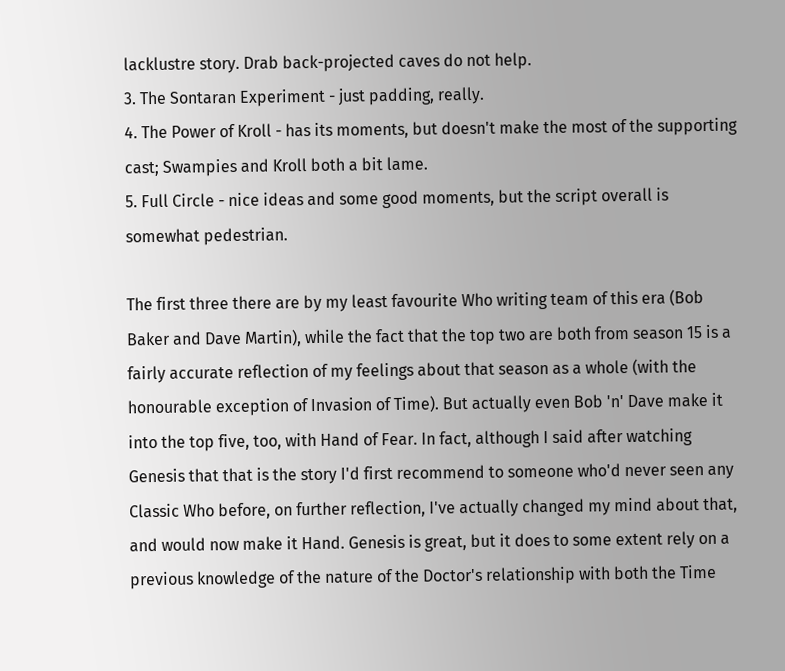lacklustre story. Drab back-projected caves do not help.
3. The Sontaran Experiment - just padding, really.
4. The Power of Kroll - has its moments, but doesn't make the most of the supporting cast; Swampies and Kroll both a bit lame.
5. Full Circle - nice ideas and some good moments, but the script overall is somewhat pedestrian.

The first three there are by my least favourite Who writing team of this era (Bob Baker and Dave Martin), while the fact that the top two are both from season 15 is a fairly accurate reflection of my feelings about that season as a whole (with the honourable exception of Invasion of Time). But actually even Bob 'n' Dave make it into the top five, too, with Hand of Fear. In fact, although I said after watching Genesis that that is the story I'd first recommend to someone who'd never seen any Classic Who before, on further reflection, I've actually changed my mind about that, and would now make it Hand. Genesis is great, but it does to some extent rely on a previous knowledge of the nature of the Doctor's relationship with both the Time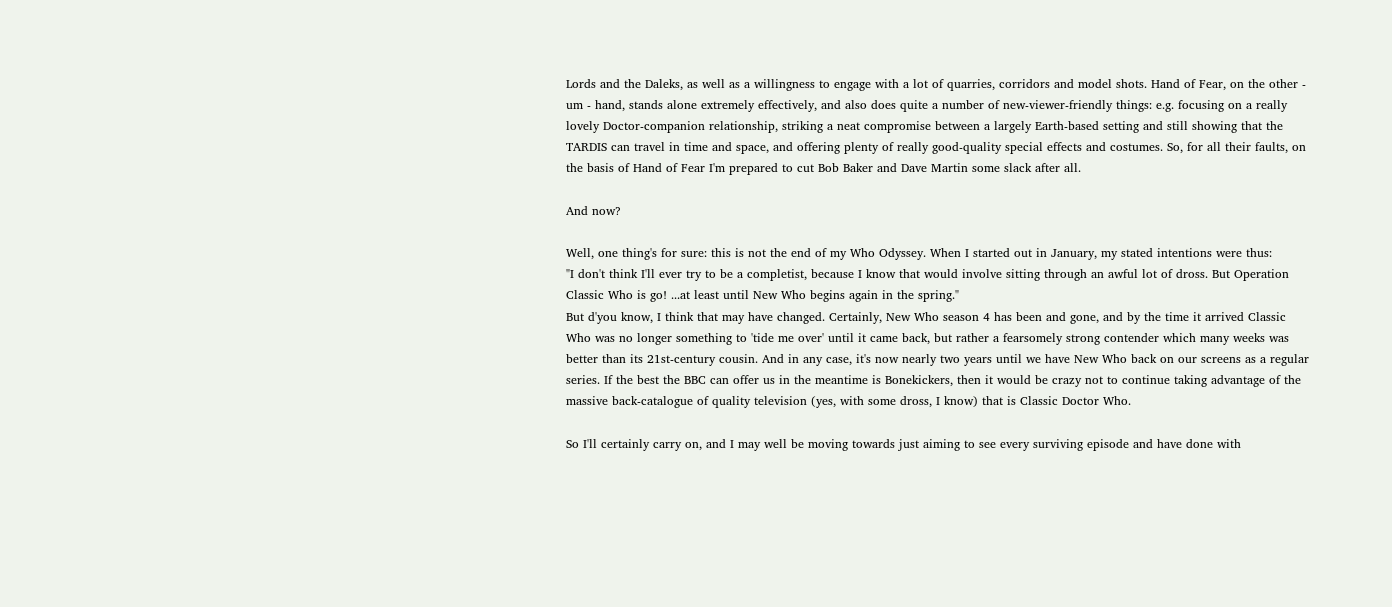Lords and the Daleks, as well as a willingness to engage with a lot of quarries, corridors and model shots. Hand of Fear, on the other - um - hand, stands alone extremely effectively, and also does quite a number of new-viewer-friendly things: e.g. focusing on a really lovely Doctor-companion relationship, striking a neat compromise between a largely Earth-based setting and still showing that the TARDIS can travel in time and space, and offering plenty of really good-quality special effects and costumes. So, for all their faults, on the basis of Hand of Fear I'm prepared to cut Bob Baker and Dave Martin some slack after all.

And now?

Well, one thing's for sure: this is not the end of my Who Odyssey. When I started out in January, my stated intentions were thus:
"I don't think I'll ever try to be a completist, because I know that would involve sitting through an awful lot of dross. But Operation Classic Who is go! ...at least until New Who begins again in the spring."
But d'you know, I think that may have changed. Certainly, New Who season 4 has been and gone, and by the time it arrived Classic Who was no longer something to 'tide me over' until it came back, but rather a fearsomely strong contender which many weeks was better than its 21st-century cousin. And in any case, it's now nearly two years until we have New Who back on our screens as a regular series. If the best the BBC can offer us in the meantime is Bonekickers, then it would be crazy not to continue taking advantage of the massive back-catalogue of quality television (yes, with some dross, I know) that is Classic Doctor Who.

So I'll certainly carry on, and I may well be moving towards just aiming to see every surviving episode and have done with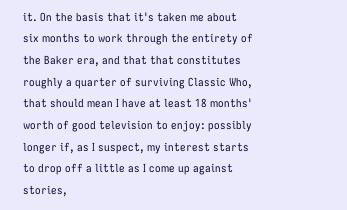it. On the basis that it's taken me about six months to work through the entirety of the Baker era, and that that constitutes roughly a quarter of surviving Classic Who, that should mean I have at least 18 months' worth of good television to enjoy: possibly longer if, as I suspect, my interest starts to drop off a little as I come up against stories,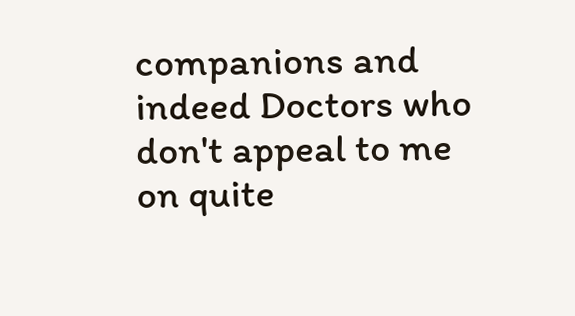companions and indeed Doctors who don't appeal to me on quite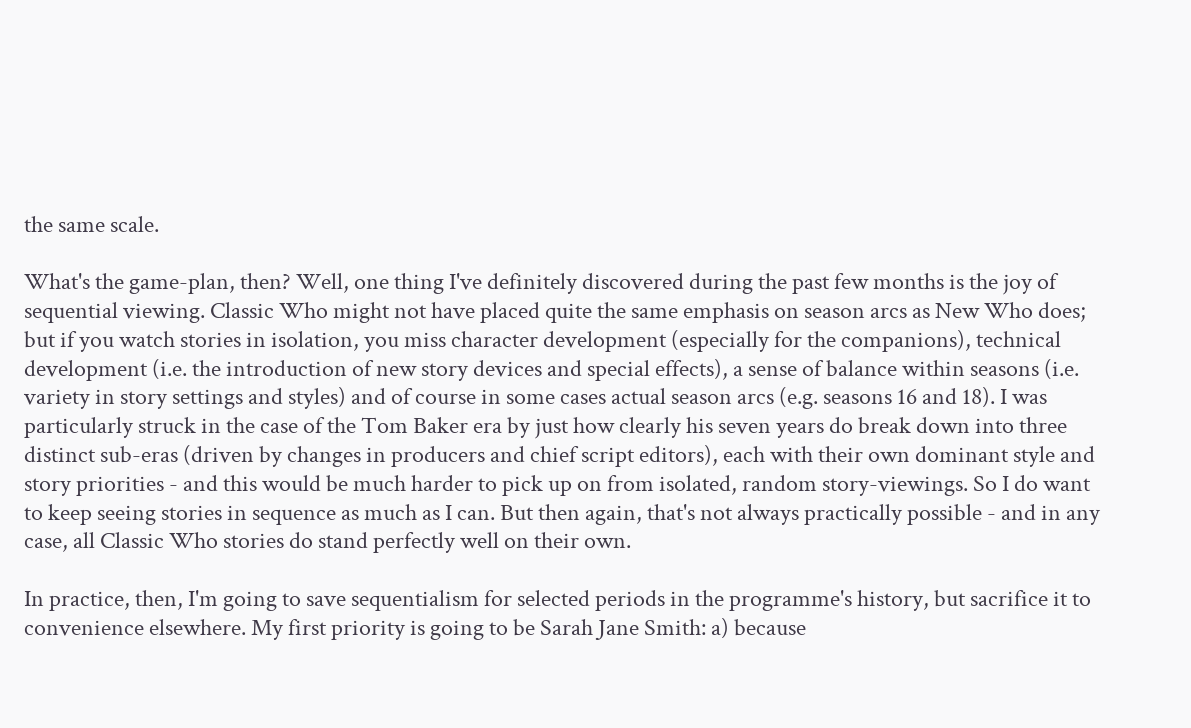the same scale.

What's the game-plan, then? Well, one thing I've definitely discovered during the past few months is the joy of sequential viewing. Classic Who might not have placed quite the same emphasis on season arcs as New Who does; but if you watch stories in isolation, you miss character development (especially for the companions), technical development (i.e. the introduction of new story devices and special effects), a sense of balance within seasons (i.e. variety in story settings and styles) and of course in some cases actual season arcs (e.g. seasons 16 and 18). I was particularly struck in the case of the Tom Baker era by just how clearly his seven years do break down into three distinct sub-eras (driven by changes in producers and chief script editors), each with their own dominant style and story priorities - and this would be much harder to pick up on from isolated, random story-viewings. So I do want to keep seeing stories in sequence as much as I can. But then again, that's not always practically possible - and in any case, all Classic Who stories do stand perfectly well on their own.

In practice, then, I'm going to save sequentialism for selected periods in the programme's history, but sacrifice it to convenience elsewhere. My first priority is going to be Sarah Jane Smith: a) because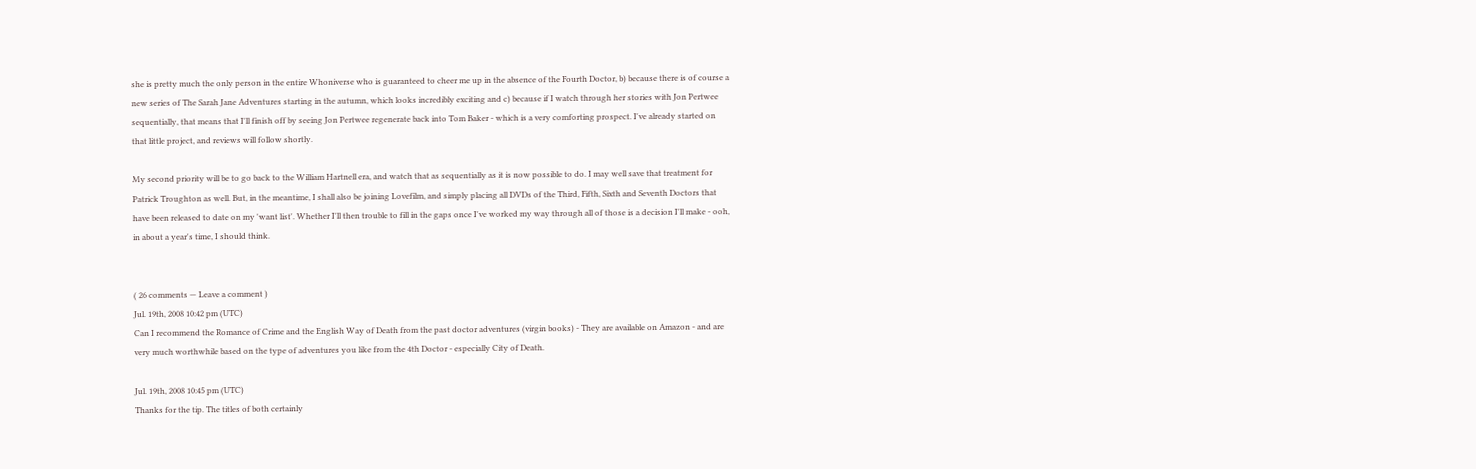she is pretty much the only person in the entire Whoniverse who is guaranteed to cheer me up in the absence of the Fourth Doctor, b) because there is of course a new series of The Sarah Jane Adventures starting in the autumn, which looks incredibly exciting and c) because if I watch through her stories with Jon Pertwee sequentially, that means that I'll finish off by seeing Jon Pertwee regenerate back into Tom Baker - which is a very comforting prospect. I've already started on that little project, and reviews will follow shortly.

My second priority will be to go back to the William Hartnell era, and watch that as sequentially as it is now possible to do. I may well save that treatment for Patrick Troughton as well. But, in the meantime, I shall also be joining Lovefilm, and simply placing all DVDs of the Third, Fifth, Sixth and Seventh Doctors that have been released to date on my 'want list'. Whether I'll then trouble to fill in the gaps once I've worked my way through all of those is a decision I'll make - ooh, in about a year's time, I should think.


( 26 comments — Leave a comment )
Jul. 19th, 2008 10:42 pm (UTC)
Can I recommend the Romance of Crime and the English Way of Death from the past doctor adventures (virgin books) - They are available on Amazon - and are very much worthwhile based on the type of adventures you like from the 4th Doctor - especially City of Death.

Jul. 19th, 2008 10:45 pm (UTC)
Thanks for the tip. The titles of both certainly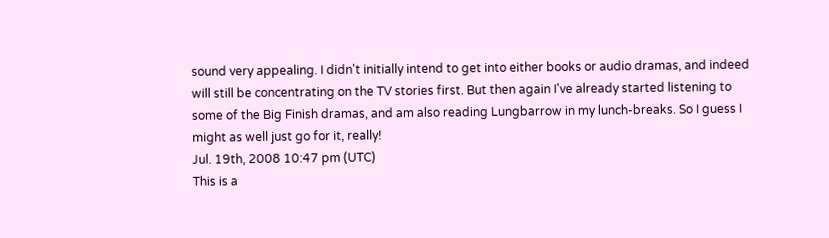sound very appealing. I didn't initially intend to get into either books or audio dramas, and indeed will still be concentrating on the TV stories first. But then again I've already started listening to some of the Big Finish dramas, and am also reading Lungbarrow in my lunch-breaks. So I guess I might as well just go for it, really!
Jul. 19th, 2008 10:47 pm (UTC)
This is a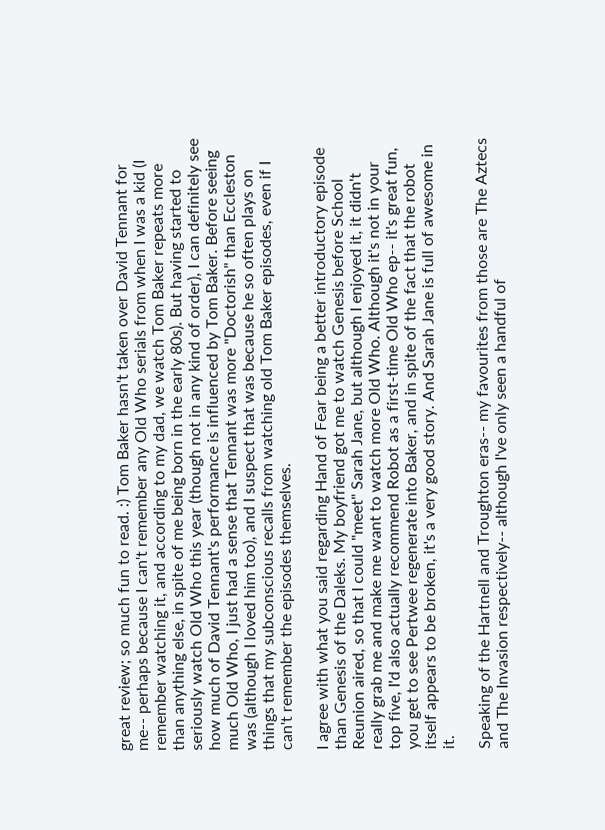great review; so much fun to read. :) Tom Baker hasn't taken over David Tennant for me-- perhaps because I can't remember any Old Who serials from when I was a kid (I remember watching it, and according to my dad, we watch Tom Baker repeats more than anything else, in spite of me being born in the early 80s). But having started to seriously watch Old Who this year (though not in any kind of order), I can definitely see how much of David Tennant's performance is influenced by Tom Baker. Before seeing much Old Who, I just had a sense that Tennant was more "Doctorish" than Eccleston was (although I loved him too), and I suspect that was because he so often plays on things that my subconscious recalls from watching old Tom Baker episodes, even if I can't remember the episodes themselves.

I agree with what you said regarding Hand of Fear being a better introductory episode than Genesis of the Daleks. My boyfriend got me to watch Genesis before School Reunion aired, so that I could "meet" Sarah Jane, but although I enjoyed it, it didn't really grab me and make me want to watch more Old Who. Although it's not in your top five, I'd also actually recommend Robot as a first-time Old Who ep-- it's great fun, you get to see Pertwee regenerate into Baker, and in spite of the fact that the robot itself appears to be broken, it's a very good story. And Sarah Jane is full of awesome in it.

Speaking of the Hartnell and Troughton eras-- my favourites from those are The Aztecs and The Invasion respectively-- although I've only seen a handful of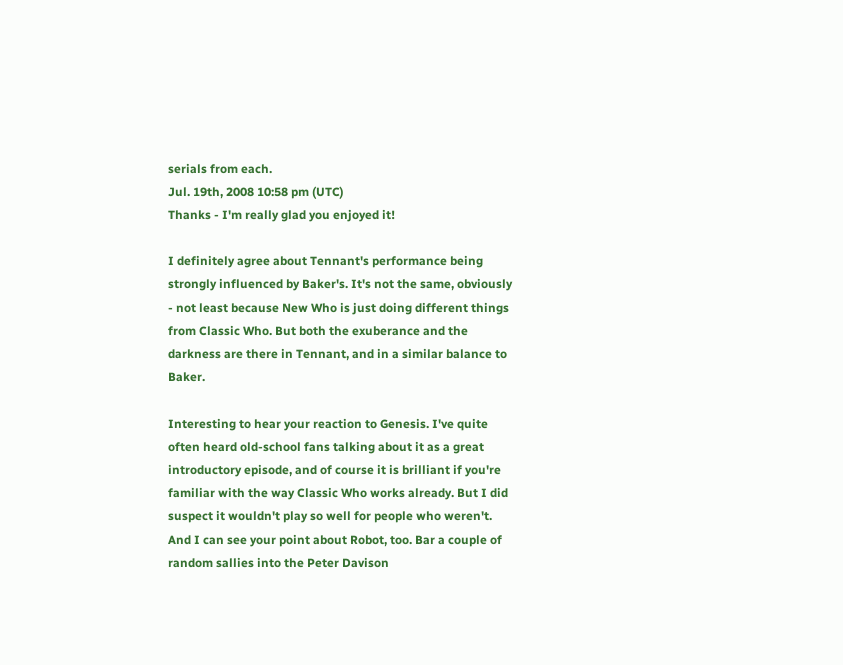serials from each.
Jul. 19th, 2008 10:58 pm (UTC)
Thanks - I'm really glad you enjoyed it!

I definitely agree about Tennant's performance being strongly influenced by Baker's. It's not the same, obviously - not least because New Who is just doing different things from Classic Who. But both the exuberance and the darkness are there in Tennant, and in a similar balance to Baker.

Interesting to hear your reaction to Genesis. I've quite often heard old-school fans talking about it as a great introductory episode, and of course it is brilliant if you're familiar with the way Classic Who works already. But I did suspect it wouldn't play so well for people who weren't. And I can see your point about Robot, too. Bar a couple of random sallies into the Peter Davison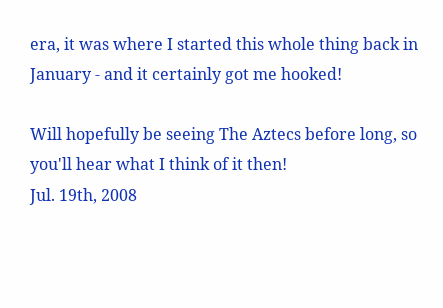era, it was where I started this whole thing back in January - and it certainly got me hooked!

Will hopefully be seeing The Aztecs before long, so you'll hear what I think of it then!
Jul. 19th, 2008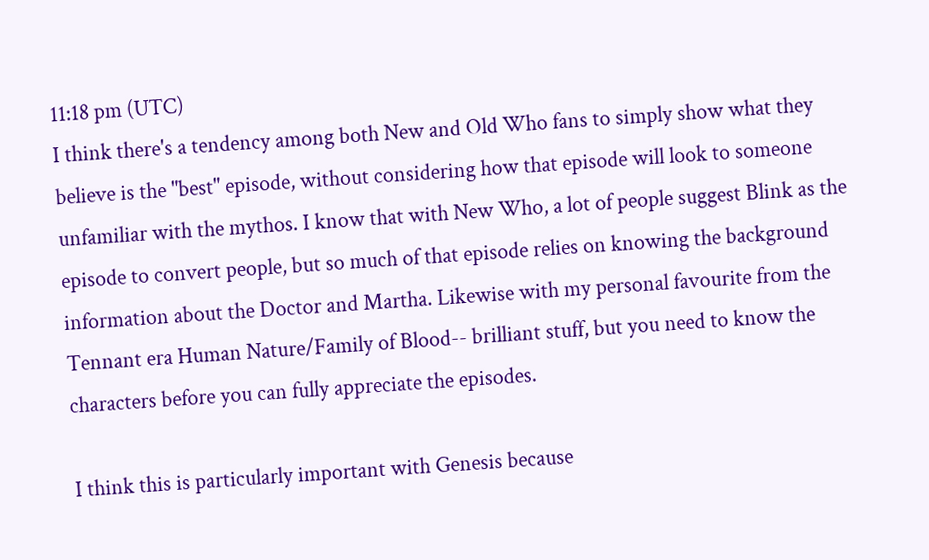11:18 pm (UTC)
I think there's a tendency among both New and Old Who fans to simply show what they believe is the "best" episode, without considering how that episode will look to someone unfamiliar with the mythos. I know that with New Who, a lot of people suggest Blink as the episode to convert people, but so much of that episode relies on knowing the background information about the Doctor and Martha. Likewise with my personal favourite from the Tennant era Human Nature/Family of Blood-- brilliant stuff, but you need to know the characters before you can fully appreciate the episodes.

I think this is particularly important with Genesis because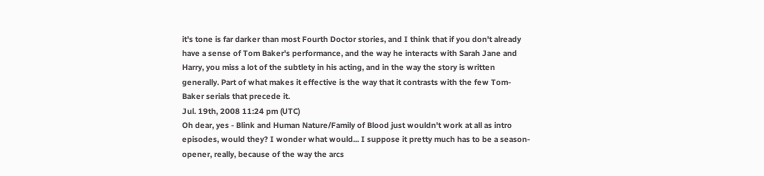it's tone is far darker than most Fourth Doctor stories, and I think that if you don't already have a sense of Tom Baker's performance, and the way he interacts with Sarah Jane and Harry, you miss a lot of the subtlety in his acting, and in the way the story is written generally. Part of what makes it effective is the way that it contrasts with the few Tom-Baker serials that precede it.
Jul. 19th, 2008 11:24 pm (UTC)
Oh dear, yes - Blink and Human Nature/Family of Blood just wouldn't work at all as intro episodes, would they? I wonder what would... I suppose it pretty much has to be a season-opener, really, because of the way the arcs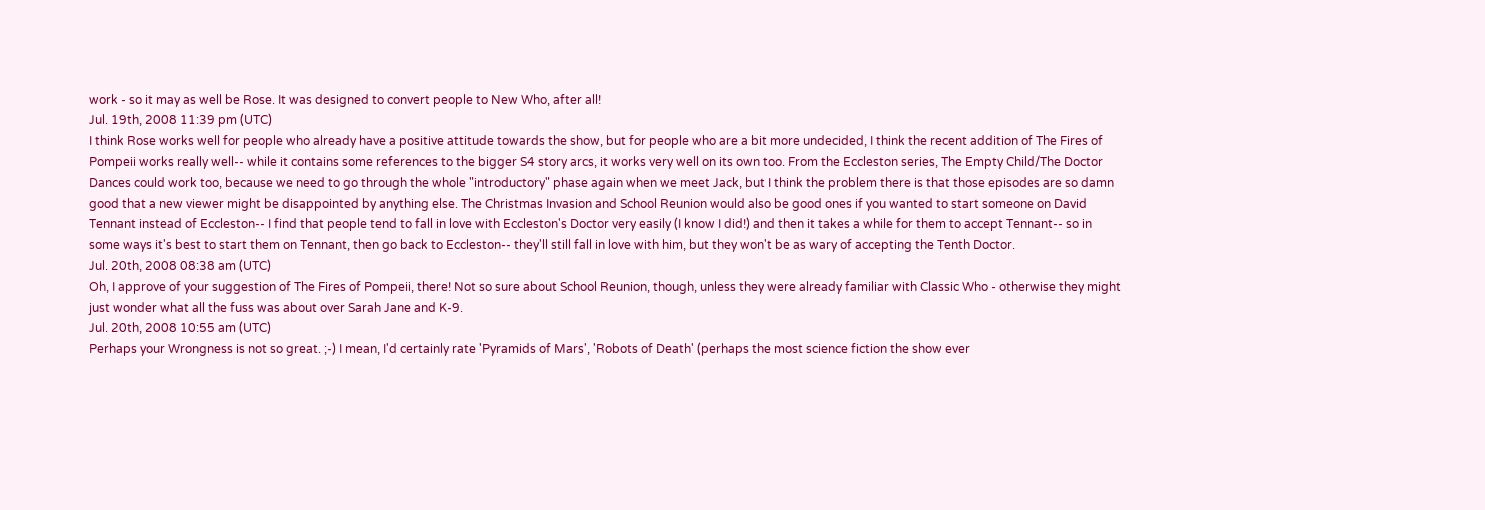work - so it may as well be Rose. It was designed to convert people to New Who, after all!
Jul. 19th, 2008 11:39 pm (UTC)
I think Rose works well for people who already have a positive attitude towards the show, but for people who are a bit more undecided, I think the recent addition of The Fires of Pompeii works really well-- while it contains some references to the bigger S4 story arcs, it works very well on its own too. From the Eccleston series, The Empty Child/The Doctor Dances could work too, because we need to go through the whole "introductory" phase again when we meet Jack, but I think the problem there is that those episodes are so damn good that a new viewer might be disappointed by anything else. The Christmas Invasion and School Reunion would also be good ones if you wanted to start someone on David Tennant instead of Eccleston-- I find that people tend to fall in love with Eccleston's Doctor very easily (I know I did!) and then it takes a while for them to accept Tennant-- so in some ways it's best to start them on Tennant, then go back to Eccleston-- they'll still fall in love with him, but they won't be as wary of accepting the Tenth Doctor.
Jul. 20th, 2008 08:38 am (UTC)
Oh, I approve of your suggestion of The Fires of Pompeii, there! Not so sure about School Reunion, though, unless they were already familiar with Classic Who - otherwise they might just wonder what all the fuss was about over Sarah Jane and K-9.
Jul. 20th, 2008 10:55 am (UTC)
Perhaps your Wrongness is not so great. ;-) I mean, I'd certainly rate 'Pyramids of Mars', 'Robots of Death' (perhaps the most science fiction the show ever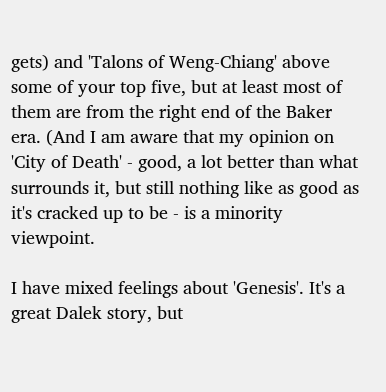gets) and 'Talons of Weng-Chiang' above some of your top five, but at least most of them are from the right end of the Baker era. (And I am aware that my opinion on 'City of Death' - good, a lot better than what surrounds it, but still nothing like as good as it's cracked up to be - is a minority viewpoint.

I have mixed feelings about 'Genesis'. It's a great Dalek story, but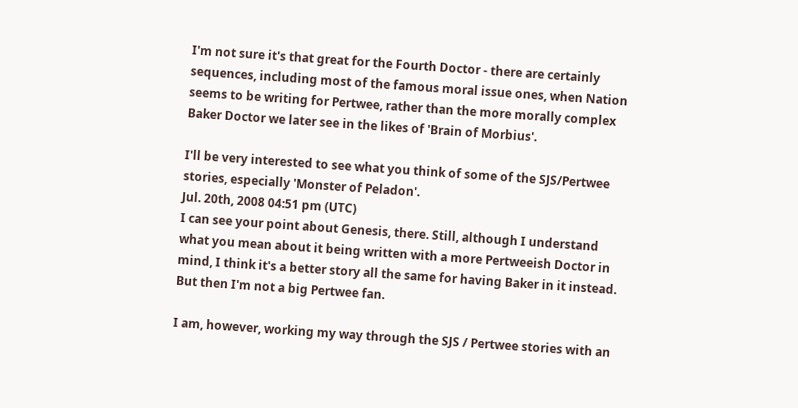I'm not sure it's that great for the Fourth Doctor - there are certainly sequences, including most of the famous moral issue ones, when Nation seems to be writing for Pertwee, rather than the more morally complex Baker Doctor we later see in the likes of 'Brain of Morbius'.

I'll be very interested to see what you think of some of the SJS/Pertwee stories, especially 'Monster of Peladon'.
Jul. 20th, 2008 04:51 pm (UTC)
I can see your point about Genesis, there. Still, although I understand what you mean about it being written with a more Pertweeish Doctor in mind, I think it's a better story all the same for having Baker in it instead. But then I'm not a big Pertwee fan.

I am, however, working my way through the SJS / Pertwee stories with an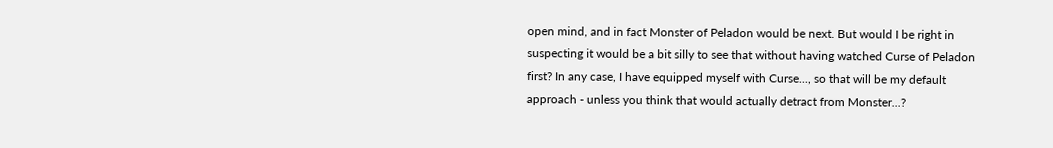open mind, and in fact Monster of Peladon would be next. But would I be right in suspecting it would be a bit silly to see that without having watched Curse of Peladon first? In any case, I have equipped myself with Curse..., so that will be my default approach - unless you think that would actually detract from Monster...?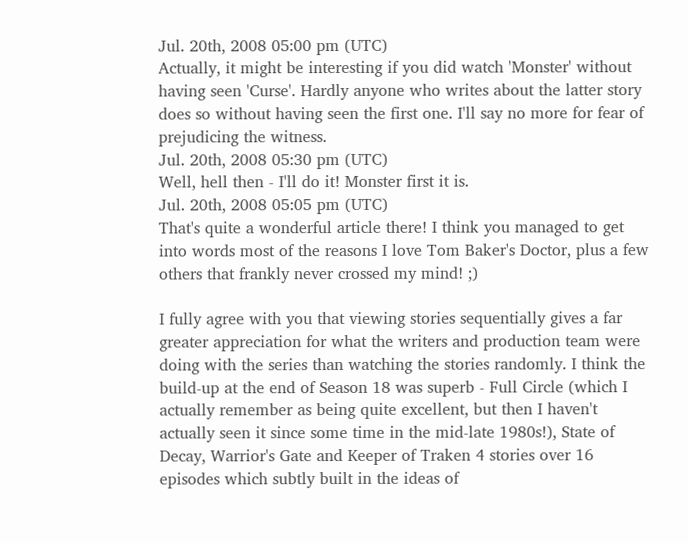Jul. 20th, 2008 05:00 pm (UTC)
Actually, it might be interesting if you did watch 'Monster' without having seen 'Curse'. Hardly anyone who writes about the latter story does so without having seen the first one. I'll say no more for fear of prejudicing the witness.
Jul. 20th, 2008 05:30 pm (UTC)
Well, hell then - I'll do it! Monster first it is.
Jul. 20th, 2008 05:05 pm (UTC)
That's quite a wonderful article there! I think you managed to get into words most of the reasons I love Tom Baker's Doctor, plus a few others that frankly never crossed my mind! ;)

I fully agree with you that viewing stories sequentially gives a far greater appreciation for what the writers and production team were doing with the series than watching the stories randomly. I think the build-up at the end of Season 18 was superb - Full Circle (which I actually remember as being quite excellent, but then I haven't actually seen it since some time in the mid-late 1980s!), State of Decay, Warrior's Gate and Keeper of Traken 4 stories over 16 episodes which subtly built in the ideas of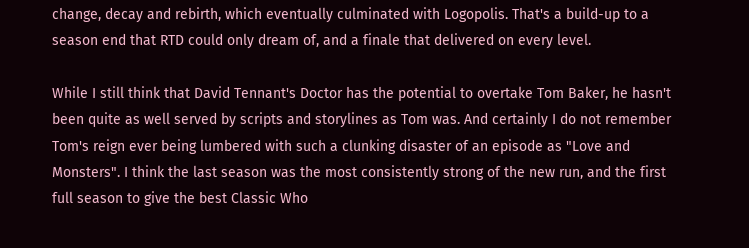change, decay and rebirth, which eventually culminated with Logopolis. That's a build-up to a season end that RTD could only dream of, and a finale that delivered on every level.

While I still think that David Tennant's Doctor has the potential to overtake Tom Baker, he hasn't been quite as well served by scripts and storylines as Tom was. And certainly I do not remember Tom's reign ever being lumbered with such a clunking disaster of an episode as "Love and Monsters". I think the last season was the most consistently strong of the new run, and the first full season to give the best Classic Who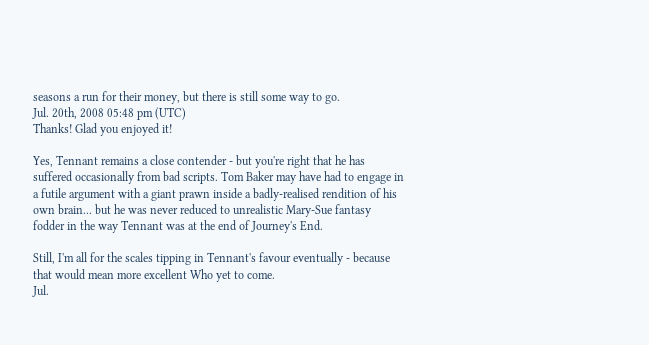seasons a run for their money, but there is still some way to go.
Jul. 20th, 2008 05:48 pm (UTC)
Thanks! Glad you enjoyed it!

Yes, Tennant remains a close contender - but you're right that he has suffered occasionally from bad scripts. Tom Baker may have had to engage in a futile argument with a giant prawn inside a badly-realised rendition of his own brain... but he was never reduced to unrealistic Mary-Sue fantasy fodder in the way Tennant was at the end of Journey's End.

Still, I'm all for the scales tipping in Tennant's favour eventually - because that would mean more excellent Who yet to come.
Jul.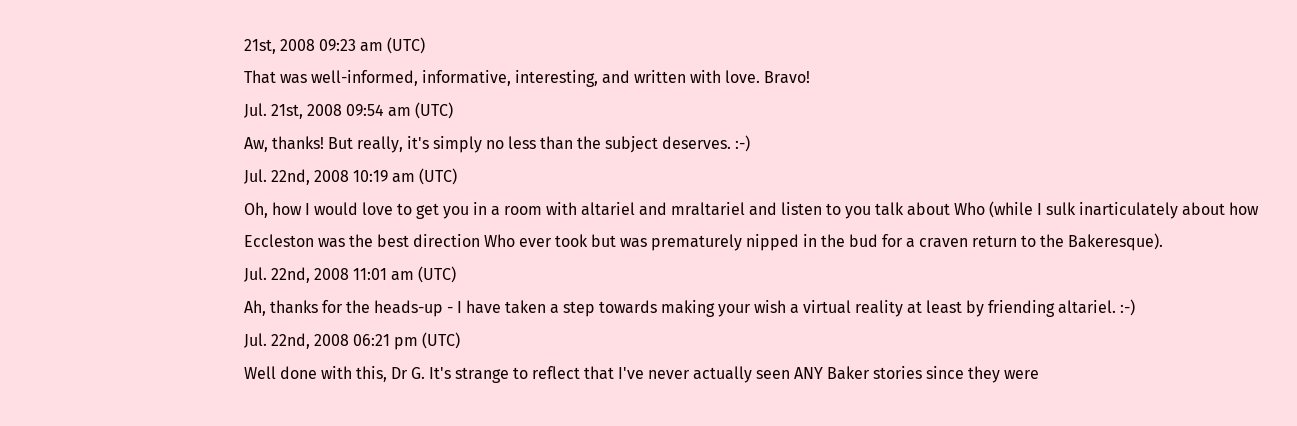21st, 2008 09:23 am (UTC)
That was well-informed, informative, interesting, and written with love. Bravo!
Jul. 21st, 2008 09:54 am (UTC)
Aw, thanks! But really, it's simply no less than the subject deserves. :-)
Jul. 22nd, 2008 10:19 am (UTC)
Oh, how I would love to get you in a room with altariel and mraltariel and listen to you talk about Who (while I sulk inarticulately about how Eccleston was the best direction Who ever took but was prematurely nipped in the bud for a craven return to the Bakeresque).
Jul. 22nd, 2008 11:01 am (UTC)
Ah, thanks for the heads-up - I have taken a step towards making your wish a virtual reality at least by friending altariel. :-)
Jul. 22nd, 2008 06:21 pm (UTC)
Well done with this, Dr G. It's strange to reflect that I've never actually seen ANY Baker stories since they were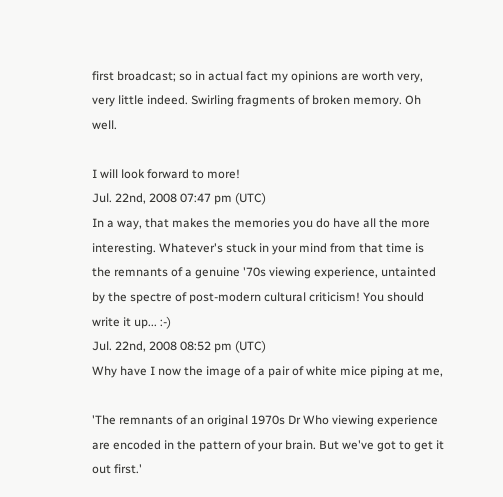first broadcast; so in actual fact my opinions are worth very, very little indeed. Swirling fragments of broken memory. Oh well.

I will look forward to more!
Jul. 22nd, 2008 07:47 pm (UTC)
In a way, that makes the memories you do have all the more interesting. Whatever's stuck in your mind from that time is the remnants of a genuine '70s viewing experience, untainted by the spectre of post-modern cultural criticism! You should write it up... :-)
Jul. 22nd, 2008 08:52 pm (UTC)
Why have I now the image of a pair of white mice piping at me,

'The remnants of an original 1970s Dr Who viewing experience are encoded in the pattern of your brain. But we've got to get it out first.'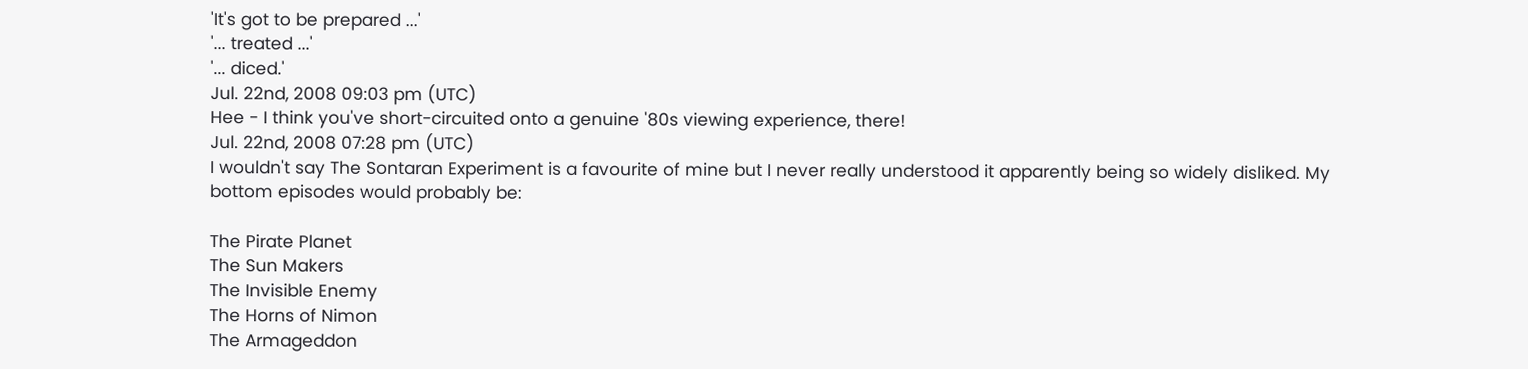'It's got to be prepared ...'
'... treated ...'
'... diced.'
Jul. 22nd, 2008 09:03 pm (UTC)
Hee - I think you've short-circuited onto a genuine '80s viewing experience, there!
Jul. 22nd, 2008 07:28 pm (UTC)
I wouldn't say The Sontaran Experiment is a favourite of mine but I never really understood it apparently being so widely disliked. My bottom episodes would probably be:

The Pirate Planet
The Sun Makers
The Invisible Enemy
The Horns of Nimon
The Armageddon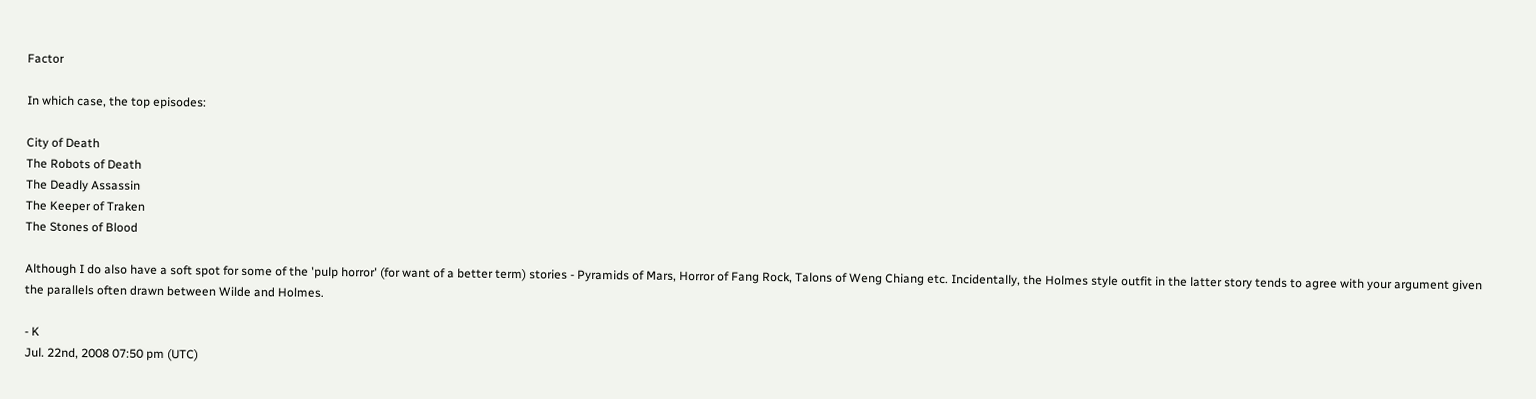Factor

In which case, the top episodes:

City of Death
The Robots of Death
The Deadly Assassin
The Keeper of Traken
The Stones of Blood

Although I do also have a soft spot for some of the 'pulp horror' (for want of a better term) stories - Pyramids of Mars, Horror of Fang Rock, Talons of Weng Chiang etc. Incidentally, the Holmes style outfit in the latter story tends to agree with your argument given the parallels often drawn between Wilde and Holmes.

- K
Jul. 22nd, 2008 07:50 pm (UTC)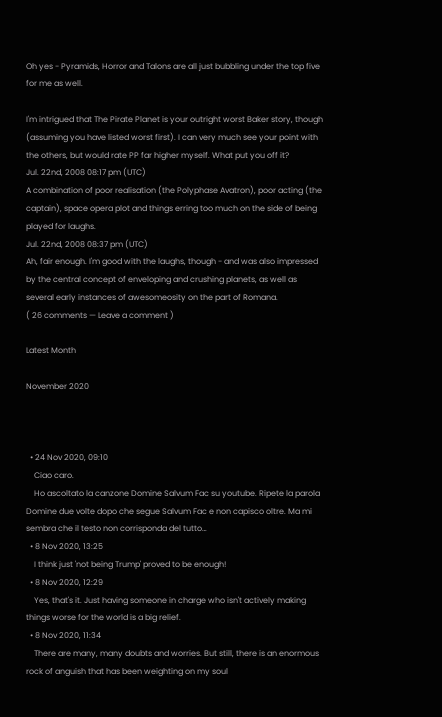Oh yes - Pyramids, Horror and Talons are all just bubbling under the top five for me as well.

I'm intrigued that The Pirate Planet is your outright worst Baker story, though (assuming you have listed worst first). I can very much see your point with the others, but would rate PP far higher myself. What put you off it?
Jul. 22nd, 2008 08:17 pm (UTC)
A combination of poor realisation (the Polyphase Avatron), poor acting (the captain), space opera plot and things erring too much on the side of being played for laughs.
Jul. 22nd, 2008 08:37 pm (UTC)
Ah, fair enough. I'm good with the laughs, though - and was also impressed by the central concept of enveloping and crushing planets, as well as several early instances of awesomeosity on the part of Romana.
( 26 comments — Leave a comment )

Latest Month

November 2020



  • 24 Nov 2020, 09:10
    Ciao caro.
    Ho ascoltato la canzone Domine Salvum Fac su youtube. Ripete la parola Domine due volte dopo che segue Salvum Fac e non capisco oltre. Ma mi sembra che il testo non corrisponda del tutto…
  • 8 Nov 2020, 13:25
    I think just 'not being Trump' proved to be enough!
  • 8 Nov 2020, 12:29
    Yes, that's it. Just having someone in charge who isn't actively making things worse for the world is a big relief.
  • 8 Nov 2020, 11:34
    There are many, many doubts and worries. But still, there is an enormous rock of anguish that has been weighting on my soul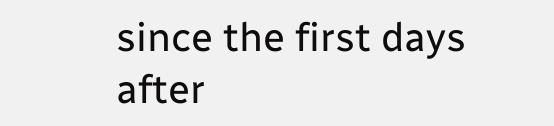since the first days after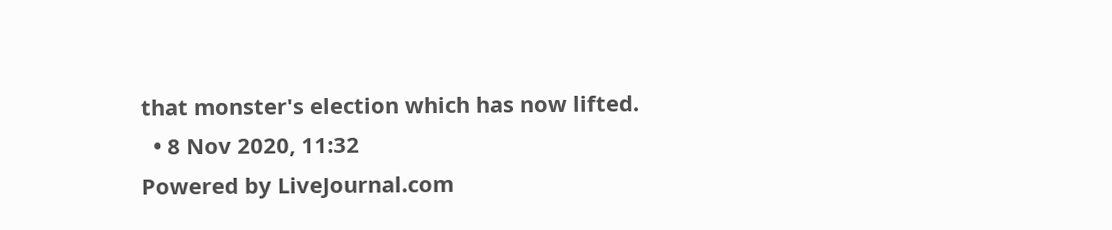that monster's election which has now lifted.
  • 8 Nov 2020, 11:32
Powered by LiveJournal.com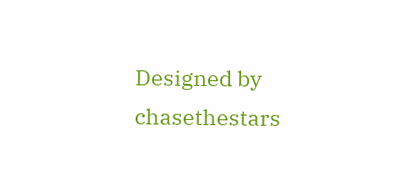Designed by chasethestars